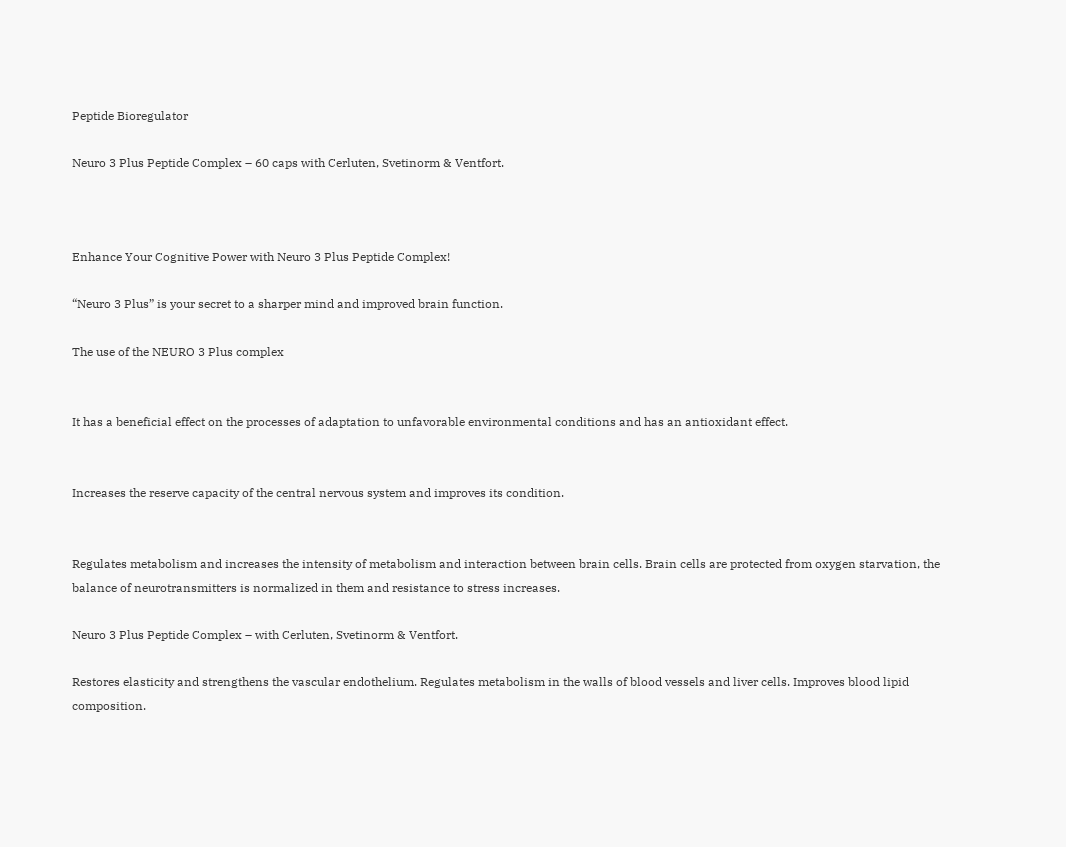Peptide Bioregulator

Neuro 3 Plus Peptide Complex – 60 caps with Cerluten, Svetinorm & Ventfort.



Enhance Your Cognitive Power with Neuro 3 Plus Peptide Complex!

“Neuro 3 Plus” is your secret to a sharper mind and improved brain function.

The use of the NEURO 3 Plus complex


It has a beneficial effect on the processes of adaptation to unfavorable environmental conditions and has an antioxidant effect.


Increases the reserve capacity of the central nervous system and improves its condition.


Regulates metabolism and increases the intensity of metabolism and interaction between brain cells. Brain cells are protected from oxygen starvation, the balance of neurotransmitters is normalized in them and resistance to stress increases.

Neuro 3 Plus Peptide Complex – with Cerluten, Svetinorm & Ventfort.

Restores elasticity and strengthens the vascular endothelium. Regulates metabolism in the walls of blood vessels and liver cells. Improves blood lipid composition.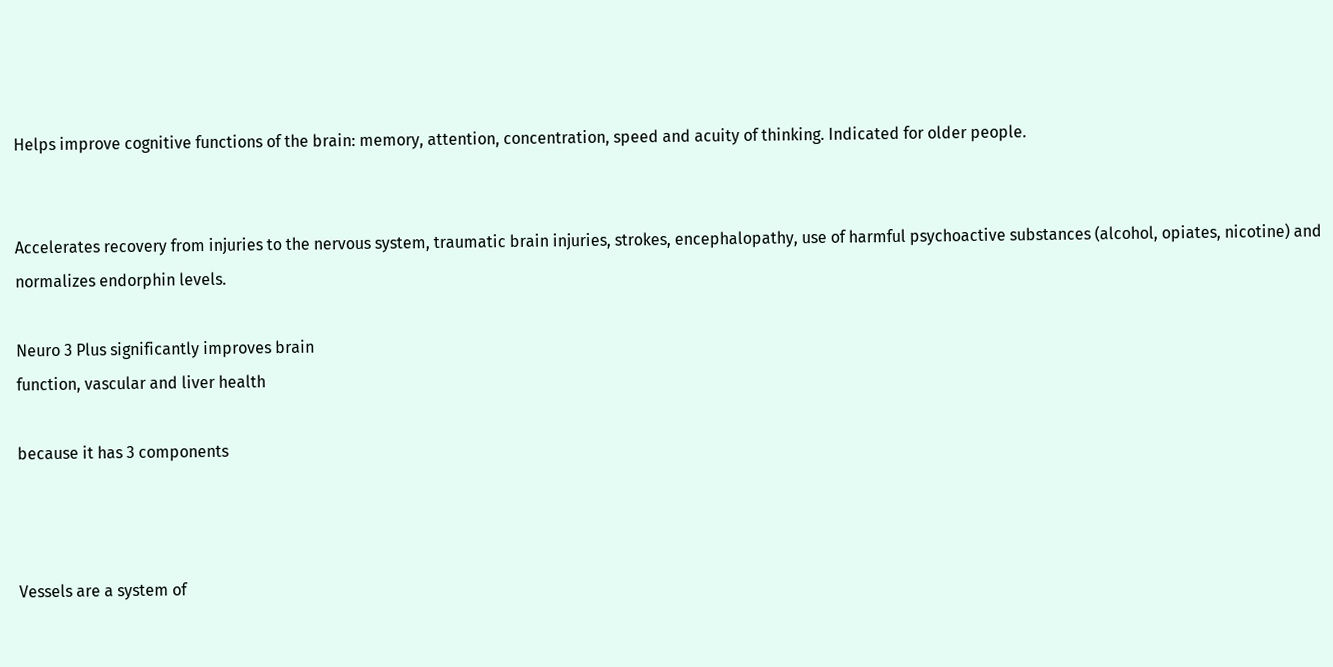Helps improve cognitive functions of the brain: memory, attention, concentration, speed and acuity of thinking. Indicated for older people.


Accelerates recovery from injuries to the nervous system, traumatic brain injuries, strokes, encephalopathy, use of harmful psychoactive substances (alcohol, opiates, nicotine) and normalizes endorphin levels.

Neuro 3 Plus significantly improves brain
function, vascular and liver health

because it has 3 components



Vessels are a system of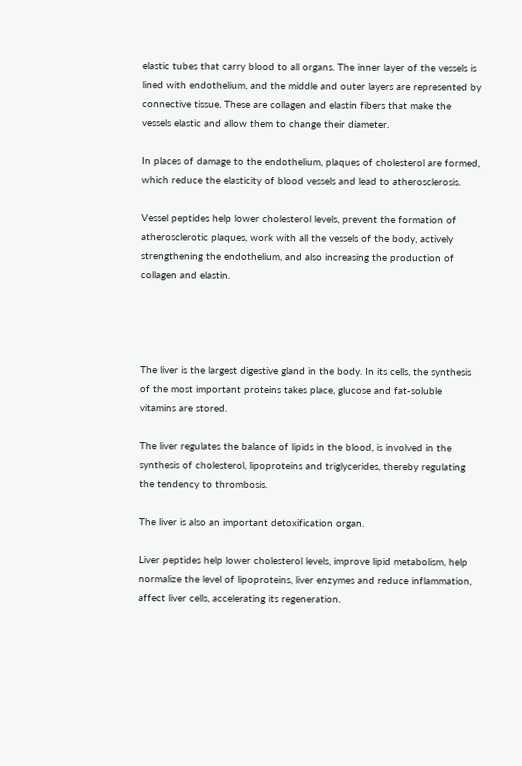elastic tubes that carry blood to all organs. The inner layer of the vessels is lined with endothelium, and the middle and outer layers are represented by connective tissue. These are collagen and elastin fibers that make the vessels elastic and allow them to change their diameter.

In places of damage to the endothelium, plaques of cholesterol are formed, which reduce the elasticity of blood vessels and lead to atherosclerosis.

Vessel peptides help lower cholesterol levels, prevent the formation of atherosclerotic plaques, work with all the vessels of the body, actively strengthening the endothelium, and also increasing the production of collagen and elastin.




The liver is the largest digestive gland in the body. In its cells, the synthesis of the most important proteins takes place, glucose and fat-soluble vitamins are stored.

The liver regulates the balance of lipids in the blood, is involved in the synthesis of cholesterol, lipoproteins and triglycerides, thereby regulating the tendency to thrombosis.

The liver is also an important detoxification organ.

Liver peptides help lower cholesterol levels, improve lipid metabolism, help normalize the level of lipoproteins, liver enzymes and reduce inflammation, affect liver cells, accelerating its regeneration.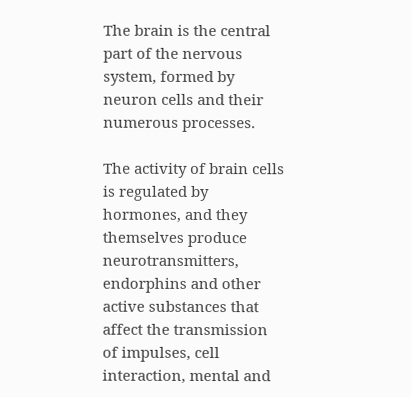The brain is the central part of the nervous system, formed by neuron cells and their numerous processes.

The activity of brain cells is regulated by hormones, and they themselves produce neurotransmitters, endorphins and other active substances that affect the transmission of impulses, cell interaction, mental and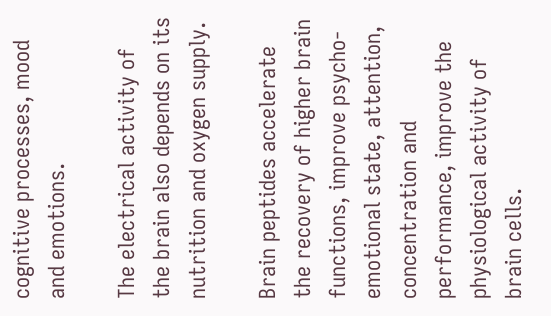cognitive processes, mood and emotions.

The electrical activity of the brain also depends on its nutrition and oxygen supply.

Brain peptides accelerate the recovery of higher brain functions, improve psycho-emotional state, attention, concentration and performance, improve the physiological activity of brain cells.